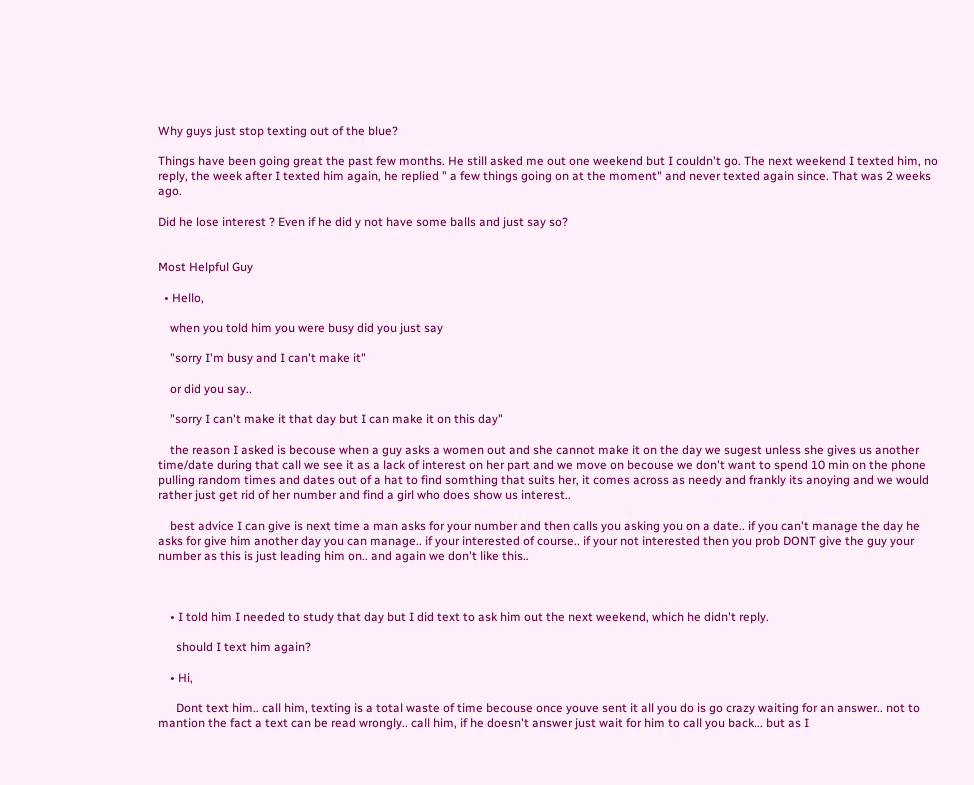Why guys just stop texting out of the blue?

Things have been going great the past few months. He still asked me out one weekend but I couldn't go. The next weekend I texted him, no reply, the week after I texted him again, he replied " a few things going on at the moment" and never texted again since. That was 2 weeks ago.

Did he lose interest ? Even if he did y not have some balls and just say so?


Most Helpful Guy

  • Hello,

    when you told him you were busy did you just say

    "sorry I'm busy and I can't make it"

    or did you say..

    "sorry I can't make it that day but I can make it on this day"

    the reason I asked is becouse when a guy asks a women out and she cannot make it on the day we sugest unless she gives us another time/date during that call we see it as a lack of interest on her part and we move on becouse we don't want to spend 10 min on the phone pulling random times and dates out of a hat to find somthing that suits her, it comes across as needy and frankly its anoying and we would rather just get rid of her number and find a girl who does show us interest..

    best advice I can give is next time a man asks for your number and then calls you asking you on a date.. if you can't manage the day he asks for give him another day you can manage.. if your interested of course.. if your not interested then you prob DONT give the guy your number as this is just leading him on.. and again we don't like this..



    • I told him I needed to study that day but I did text to ask him out the next weekend, which he didn't reply.

      should I text him again?

    • Hi,

      Dont text him.. call him, texting is a total waste of time becouse once youve sent it all you do is go crazy waiting for an answer.. not to mantion the fact a text can be read wrongly.. call him, if he doesn't answer just wait for him to call you back... but as I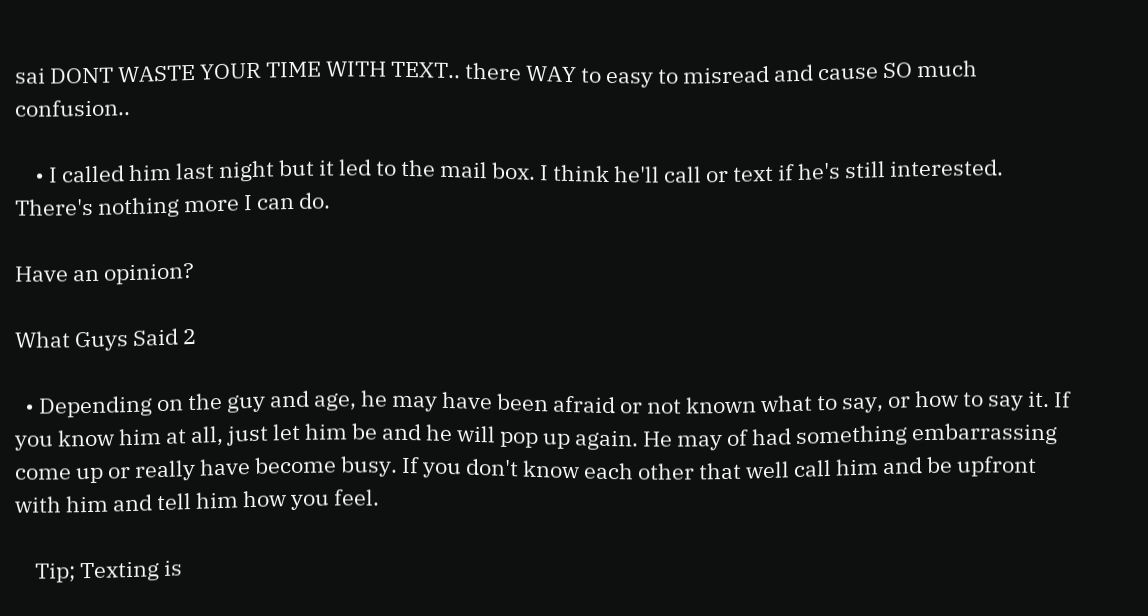sai DONT WASTE YOUR TIME WITH TEXT.. there WAY to easy to misread and cause SO much confusion..

    • I called him last night but it led to the mail box. I think he'll call or text if he's still interested. There's nothing more I can do.

Have an opinion?

What Guys Said 2

  • Depending on the guy and age, he may have been afraid or not known what to say, or how to say it. If you know him at all, just let him be and he will pop up again. He may of had something embarrassing come up or really have become busy. If you don't know each other that well call him and be upfront with him and tell him how you feel.

    Tip; Texting is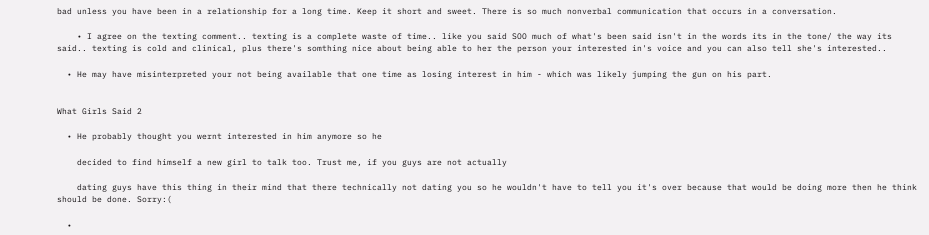bad unless you have been in a relationship for a long time. Keep it short and sweet. There is so much nonverbal communication that occurs in a conversation.

    • I agree on the texting comment.. texting is a complete waste of time.. like you said SOO much of what's been said isn't in the words its in the tone/ the way its said.. texting is cold and clinical, plus there's somthing nice about being able to her the person your interested in's voice and you can also tell she's interested..

  • He may have misinterpreted your not being available that one time as losing interest in him - which was likely jumping the gun on his part.


What Girls Said 2

  • He probably thought you wernt interested in him anymore so he

    decided to find himself a new girl to talk too. Trust me, if you guys are not actually

    dating guys have this thing in their mind that there technically not dating you so he wouldn't have to tell you it's over because that would be doing more then he think should be done. Sorry:(

  •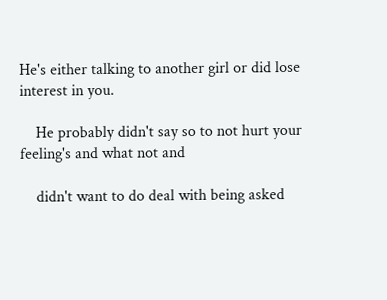He's either talking to another girl or did lose interest in you.

    He probably didn't say so to not hurt your feeling's and what not and

    didn't want to do deal with being asked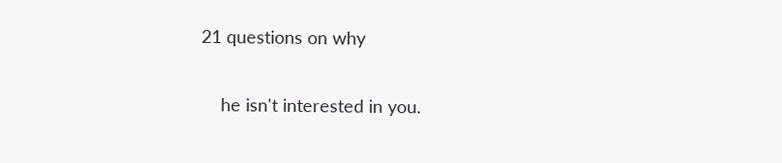21 questions on why

    he isn't interested in you.